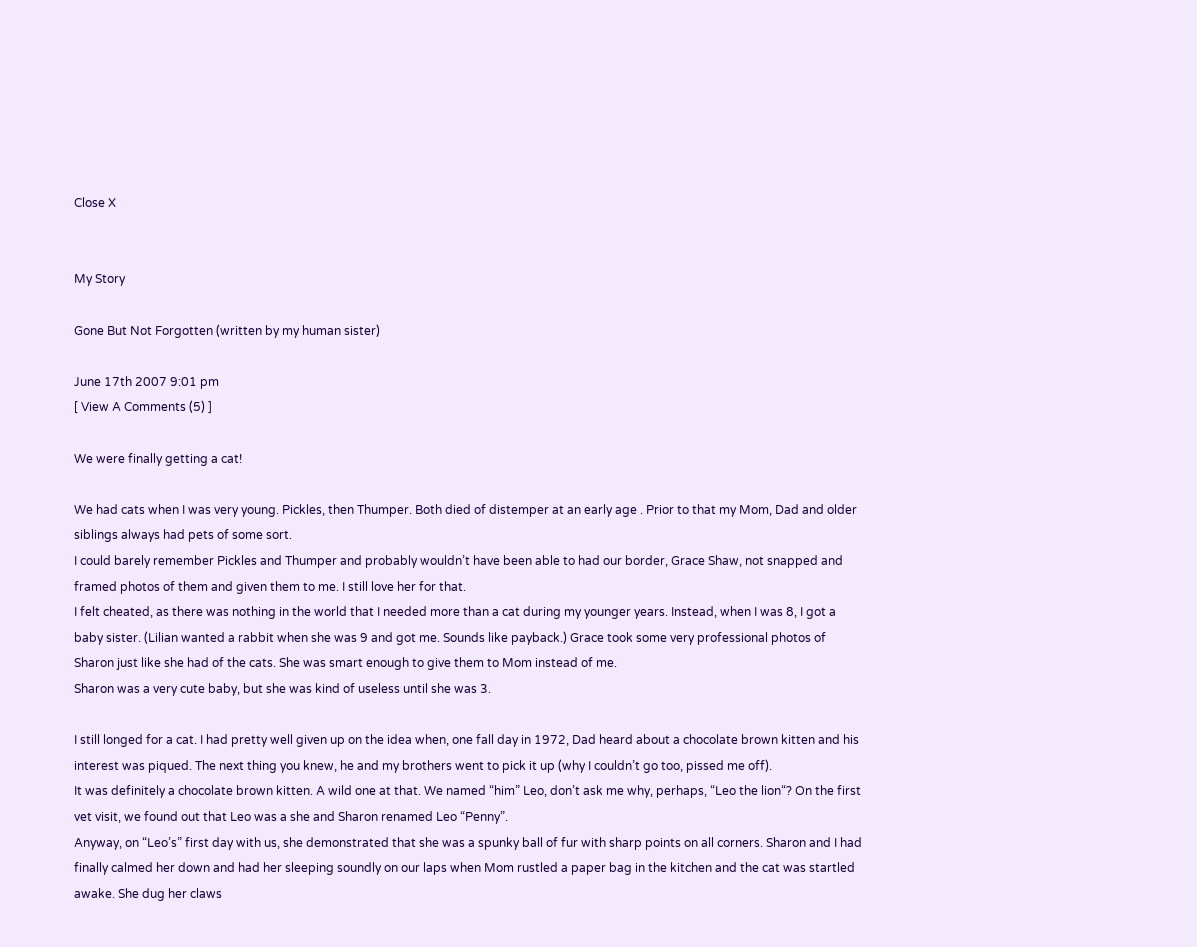Close X


My Story

Gone But Not Forgotten (written by my human sister)

June 17th 2007 9:01 pm
[ View A Comments (5) ]

We were finally getting a cat!

We had cats when I was very young. Pickles, then Thumper. Both died of distemper at an early age . Prior to that my Mom, Dad and older siblings always had pets of some sort.
I could barely remember Pickles and Thumper and probably wouldn’t have been able to had our border, Grace Shaw, not snapped and framed photos of them and given them to me. I still love her for that.
I felt cheated, as there was nothing in the world that I needed more than a cat during my younger years. Instead, when I was 8, I got a baby sister. (Lilian wanted a rabbit when she was 9 and got me. Sounds like payback.) Grace took some very professional photos of Sharon just like she had of the cats. She was smart enough to give them to Mom instead of me.
Sharon was a very cute baby, but she was kind of useless until she was 3.

I still longed for a cat. I had pretty well given up on the idea when, one fall day in 1972, Dad heard about a chocolate brown kitten and his interest was piqued. The next thing you knew, he and my brothers went to pick it up (why I couldn’t go too, pissed me off).
It was definitely a chocolate brown kitten. A wild one at that. We named “him” Leo, don’t ask me why, perhaps, “Leo the lion“? On the first vet visit, we found out that Leo was a she and Sharon renamed Leo “Penny”.
Anyway, on “Leo’s” first day with us, she demonstrated that she was a spunky ball of fur with sharp points on all corners. Sharon and I had finally calmed her down and had her sleeping soundly on our laps when Mom rustled a paper bag in the kitchen and the cat was startled awake. She dug her claws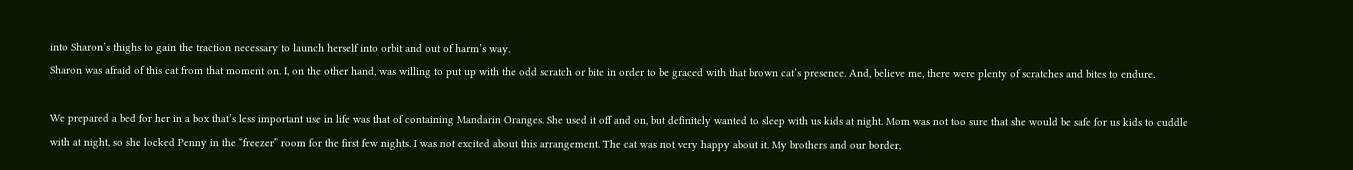into Sharon’s thighs to gain the traction necessary to launch herself into orbit and out of harm’s way.
Sharon was afraid of this cat from that moment on. I, on the other hand, was willing to put up with the odd scratch or bite in order to be graced with that brown cat’s presence. And, believe me, there were plenty of scratches and bites to endure.

We prepared a bed for her in a box that’s less important use in life was that of containing Mandarin Oranges. She used it off and on, but definitely wanted to sleep with us kids at night. Mom was not too sure that she would be safe for us kids to cuddle with at night, so she locked Penny in the “freezer” room for the first few nights. I was not excited about this arrangement. The cat was not very happy about it. My brothers and our border,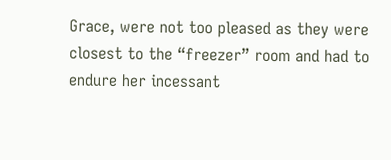Grace, were not too pleased as they were closest to the “freezer” room and had to endure her incessant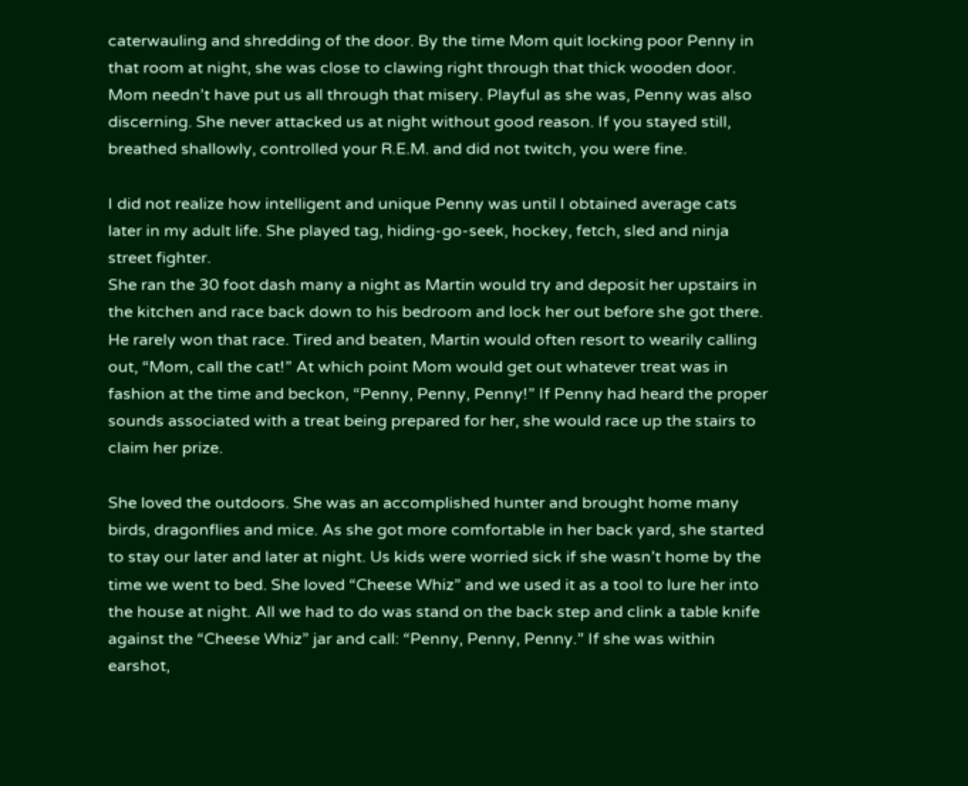caterwauling and shredding of the door. By the time Mom quit locking poor Penny in that room at night, she was close to clawing right through that thick wooden door.
Mom needn’t have put us all through that misery. Playful as she was, Penny was also discerning. She never attacked us at night without good reason. If you stayed still, breathed shallowly, controlled your R.E.M. and did not twitch, you were fine.

I did not realize how intelligent and unique Penny was until I obtained average cats later in my adult life. She played tag, hiding-go-seek, hockey, fetch, sled and ninja street fighter.
She ran the 30 foot dash many a night as Martin would try and deposit her upstairs in the kitchen and race back down to his bedroom and lock her out before she got there. He rarely won that race. Tired and beaten, Martin would often resort to wearily calling out, “Mom, call the cat!” At which point Mom would get out whatever treat was in fashion at the time and beckon, “Penny, Penny, Penny!” If Penny had heard the proper sounds associated with a treat being prepared for her, she would race up the stairs to claim her prize.

She loved the outdoors. She was an accomplished hunter and brought home many birds, dragonflies and mice. As she got more comfortable in her back yard, she started to stay our later and later at night. Us kids were worried sick if she wasn’t home by the time we went to bed. She loved “Cheese Whiz” and we used it as a tool to lure her into the house at night. All we had to do was stand on the back step and clink a table knife against the “Cheese Whiz” jar and call: “Penny, Penny, Penny.” If she was within earshot,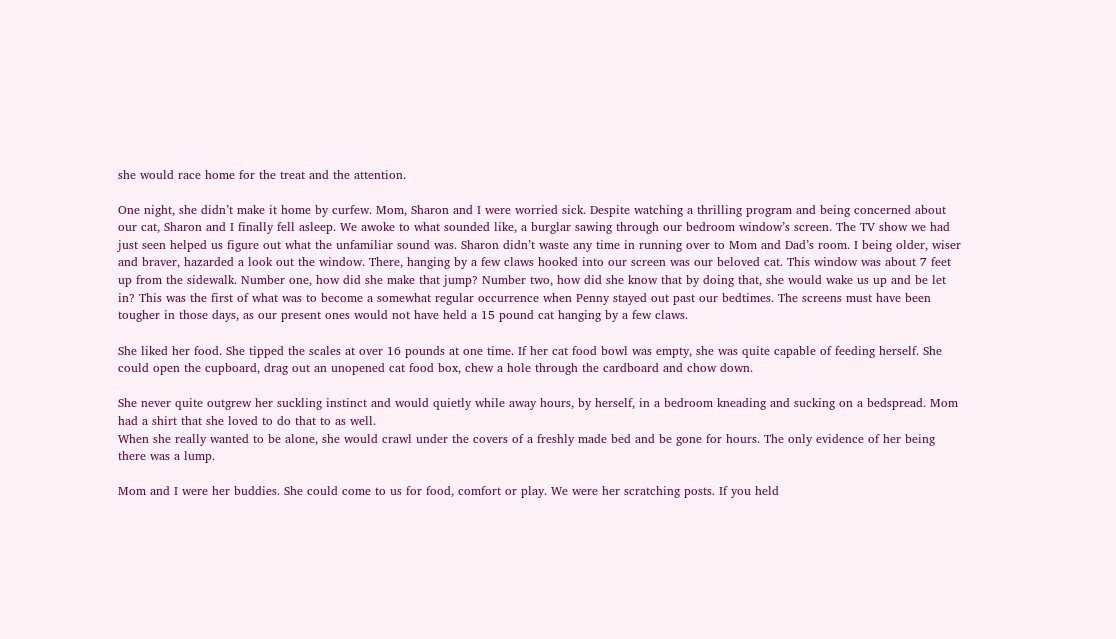she would race home for the treat and the attention.

One night, she didn’t make it home by curfew. Mom, Sharon and I were worried sick. Despite watching a thrilling program and being concerned about our cat, Sharon and I finally fell asleep. We awoke to what sounded like, a burglar sawing through our bedroom window’s screen. The TV show we had just seen helped us figure out what the unfamiliar sound was. Sharon didn’t waste any time in running over to Mom and Dad’s room. I being older, wiser and braver, hazarded a look out the window. There, hanging by a few claws hooked into our screen was our beloved cat. This window was about 7 feet up from the sidewalk. Number one, how did she make that jump? Number two, how did she know that by doing that, she would wake us up and be let in? This was the first of what was to become a somewhat regular occurrence when Penny stayed out past our bedtimes. The screens must have been tougher in those days, as our present ones would not have held a 15 pound cat hanging by a few claws.

She liked her food. She tipped the scales at over 16 pounds at one time. If her cat food bowl was empty, she was quite capable of feeding herself. She could open the cupboard, drag out an unopened cat food box, chew a hole through the cardboard and chow down.

She never quite outgrew her suckling instinct and would quietly while away hours, by herself, in a bedroom kneading and sucking on a bedspread. Mom had a shirt that she loved to do that to as well.
When she really wanted to be alone, she would crawl under the covers of a freshly made bed and be gone for hours. The only evidence of her being there was a lump.

Mom and I were her buddies. She could come to us for food, comfort or play. We were her scratching posts. If you held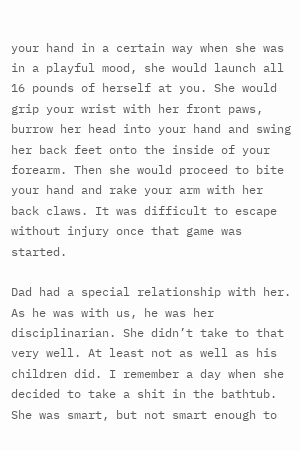your hand in a certain way when she was in a playful mood, she would launch all 16 pounds of herself at you. She would grip your wrist with her front paws, burrow her head into your hand and swing her back feet onto the inside of your forearm. Then she would proceed to bite your hand and rake your arm with her back claws. It was difficult to escape without injury once that game was started.

Dad had a special relationship with her. As he was with us, he was her disciplinarian. She didn’t take to that very well. At least not as well as his children did. I remember a day when she decided to take a shit in the bathtub. She was smart, but not smart enough to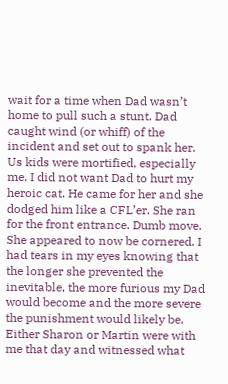wait for a time when Dad wasn’t home to pull such a stunt. Dad caught wind (or whiff) of the incident and set out to spank her. Us kids were mortified, especially me. I did not want Dad to hurt my heroic cat. He came for her and she dodged him like a CFL’er. She ran for the front entrance. Dumb move. She appeared to now be cornered. I had tears in my eyes knowing that the longer she prevented the inevitable, the more furious my Dad would become and the more severe the punishment would likely be. Either Sharon or Martin were with me that day and witnessed what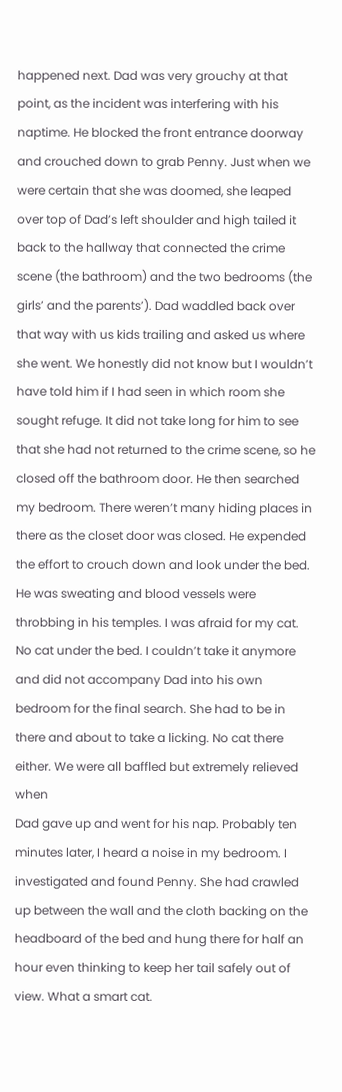happened next. Dad was very grouchy at that point, as the incident was interfering with his naptime. He blocked the front entrance doorway and crouched down to grab Penny. Just when we were certain that she was doomed, she leaped over top of Dad’s left shoulder and high tailed it back to the hallway that connected the crime scene (the bathroom) and the two bedrooms (the girls’ and the parents’). Dad waddled back over that way with us kids trailing and asked us where she went. We honestly did not know but I wouldn’t have told him if I had seen in which room she sought refuge. It did not take long for him to see that she had not returned to the crime scene, so he closed off the bathroom door. He then searched my bedroom. There weren’t many hiding places in there as the closet door was closed. He expended the effort to crouch down and look under the bed. He was sweating and blood vessels were throbbing in his temples. I was afraid for my cat. No cat under the bed. I couldn’t take it anymore and did not accompany Dad into his own bedroom for the final search. She had to be in there and about to take a licking. No cat there either. We were all baffled but extremely relieved when
Dad gave up and went for his nap. Probably ten minutes later, I heard a noise in my bedroom. I investigated and found Penny. She had crawled up between the wall and the cloth backing on the headboard of the bed and hung there for half an hour even thinking to keep her tail safely out of view. What a smart cat.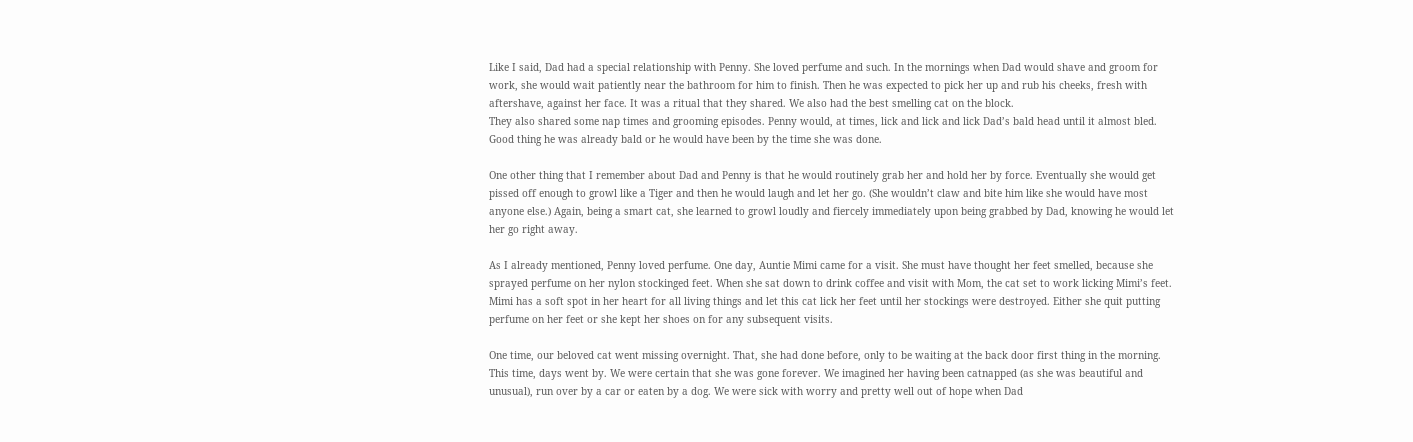Like I said, Dad had a special relationship with Penny. She loved perfume and such. In the mornings when Dad would shave and groom for work, she would wait patiently near the bathroom for him to finish. Then he was expected to pick her up and rub his cheeks, fresh with aftershave, against her face. It was a ritual that they shared. We also had the best smelling cat on the block.
They also shared some nap times and grooming episodes. Penny would, at times, lick and lick and lick Dad’s bald head until it almost bled. Good thing he was already bald or he would have been by the time she was done.

One other thing that I remember about Dad and Penny is that he would routinely grab her and hold her by force. Eventually she would get pissed off enough to growl like a Tiger and then he would laugh and let her go. (She wouldn’t claw and bite him like she would have most anyone else.) Again, being a smart cat, she learned to growl loudly and fiercely immediately upon being grabbed by Dad, knowing he would let her go right away.

As I already mentioned, Penny loved perfume. One day, Auntie Mimi came for a visit. She must have thought her feet smelled, because she sprayed perfume on her nylon stockinged feet. When she sat down to drink coffee and visit with Mom, the cat set to work licking Mimi’s feet. Mimi has a soft spot in her heart for all living things and let this cat lick her feet until her stockings were destroyed. Either she quit putting perfume on her feet or she kept her shoes on for any subsequent visits.

One time, our beloved cat went missing overnight. That, she had done before, only to be waiting at the back door first thing in the morning. This time, days went by. We were certain that she was gone forever. We imagined her having been catnapped (as she was beautiful and unusual), run over by a car or eaten by a dog. We were sick with worry and pretty well out of hope when Dad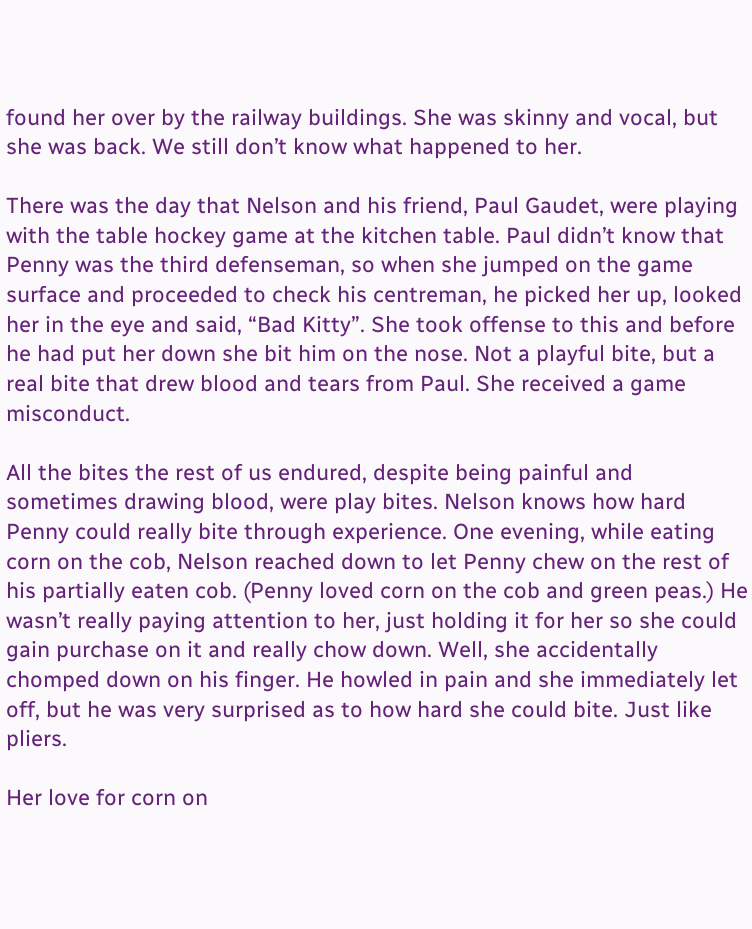found her over by the railway buildings. She was skinny and vocal, but she was back. We still don’t know what happened to her.

There was the day that Nelson and his friend, Paul Gaudet, were playing with the table hockey game at the kitchen table. Paul didn’t know that Penny was the third defenseman, so when she jumped on the game surface and proceeded to check his centreman, he picked her up, looked her in the eye and said, “Bad Kitty”. She took offense to this and before he had put her down she bit him on the nose. Not a playful bite, but a real bite that drew blood and tears from Paul. She received a game misconduct.

All the bites the rest of us endured, despite being painful and sometimes drawing blood, were play bites. Nelson knows how hard Penny could really bite through experience. One evening, while eating corn on the cob, Nelson reached down to let Penny chew on the rest of his partially eaten cob. (Penny loved corn on the cob and green peas.) He wasn’t really paying attention to her, just holding it for her so she could gain purchase on it and really chow down. Well, she accidentally chomped down on his finger. He howled in pain and she immediately let off, but he was very surprised as to how hard she could bite. Just like pliers.

Her love for corn on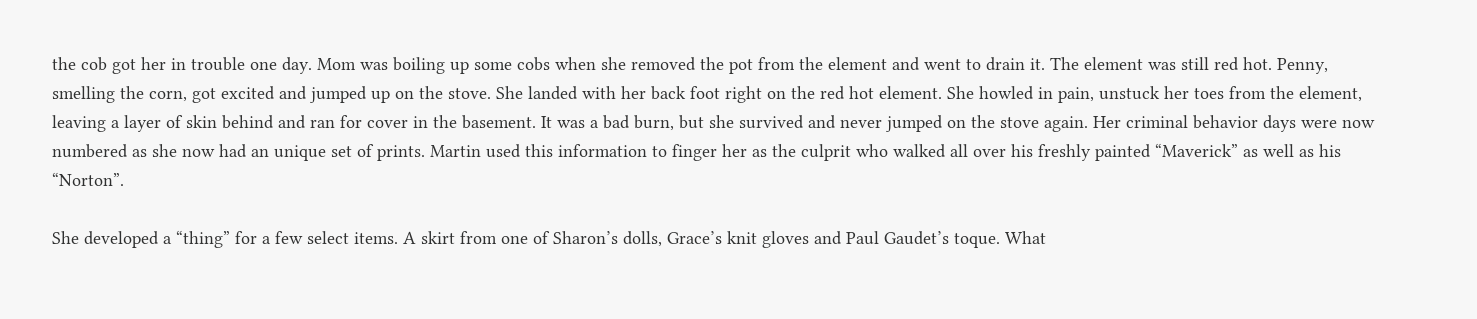the cob got her in trouble one day. Mom was boiling up some cobs when she removed the pot from the element and went to drain it. The element was still red hot. Penny, smelling the corn, got excited and jumped up on the stove. She landed with her back foot right on the red hot element. She howled in pain, unstuck her toes from the element, leaving a layer of skin behind and ran for cover in the basement. It was a bad burn, but she survived and never jumped on the stove again. Her criminal behavior days were now numbered as she now had an unique set of prints. Martin used this information to finger her as the culprit who walked all over his freshly painted “Maverick” as well as his “Norton”.

She developed a “thing” for a few select items. A skirt from one of Sharon’s dolls, Grace’s knit gloves and Paul Gaudet’s toque. What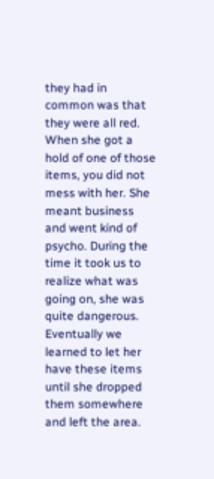they had in common was that they were all red. When she got a hold of one of those items, you did not mess with her. She meant business and went kind of psycho. During the time it took us to realize what was going on, she was quite dangerous. Eventually we learned to let her have these items until she dropped them somewhere and left the area.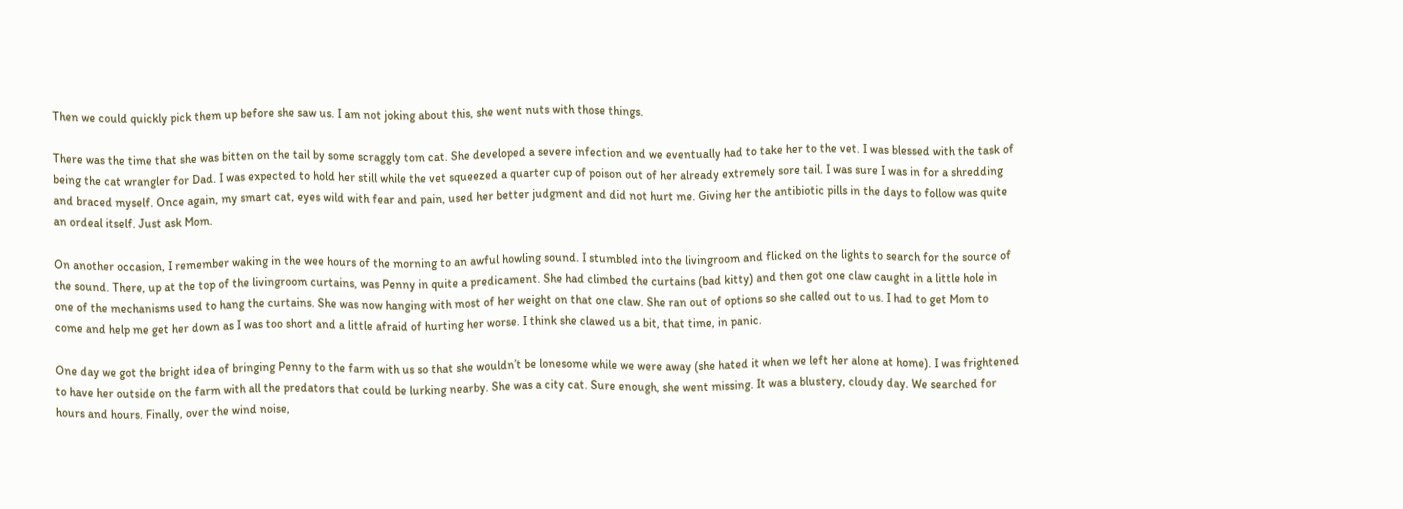Then we could quickly pick them up before she saw us. I am not joking about this, she went nuts with those things.

There was the time that she was bitten on the tail by some scraggly tom cat. She developed a severe infection and we eventually had to take her to the vet. I was blessed with the task of being the cat wrangler for Dad. I was expected to hold her still while the vet squeezed a quarter cup of poison out of her already extremely sore tail. I was sure I was in for a shredding and braced myself. Once again, my smart cat, eyes wild with fear and pain, used her better judgment and did not hurt me. Giving her the antibiotic pills in the days to follow was quite an ordeal itself. Just ask Mom.

On another occasion, I remember waking in the wee hours of the morning to an awful howling sound. I stumbled into the livingroom and flicked on the lights to search for the source of the sound. There, up at the top of the livingroom curtains, was Penny in quite a predicament. She had climbed the curtains (bad kitty) and then got one claw caught in a little hole in one of the mechanisms used to hang the curtains. She was now hanging with most of her weight on that one claw. She ran out of options so she called out to us. I had to get Mom to come and help me get her down as I was too short and a little afraid of hurting her worse. I think she clawed us a bit, that time, in panic.

One day we got the bright idea of bringing Penny to the farm with us so that she wouldn’t be lonesome while we were away (she hated it when we left her alone at home). I was frightened to have her outside on the farm with all the predators that could be lurking nearby. She was a city cat. Sure enough, she went missing. It was a blustery, cloudy day. We searched for hours and hours. Finally, over the wind noise,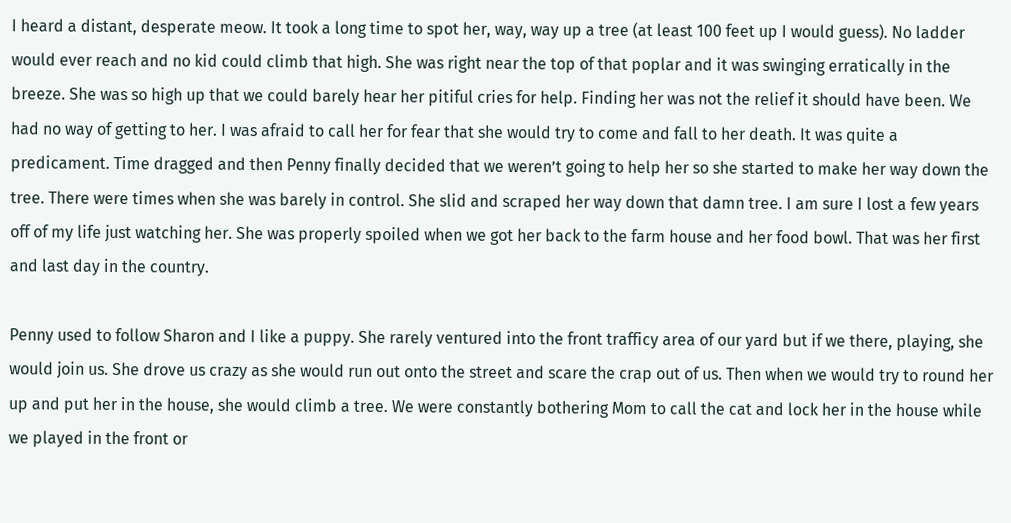I heard a distant, desperate meow. It took a long time to spot her, way, way up a tree (at least 100 feet up I would guess). No ladder would ever reach and no kid could climb that high. She was right near the top of that poplar and it was swinging erratically in the breeze. She was so high up that we could barely hear her pitiful cries for help. Finding her was not the relief it should have been. We had no way of getting to her. I was afraid to call her for fear that she would try to come and fall to her death. It was quite a predicament. Time dragged and then Penny finally decided that we weren’t going to help her so she started to make her way down the tree. There were times when she was barely in control. She slid and scraped her way down that damn tree. I am sure I lost a few years off of my life just watching her. She was properly spoiled when we got her back to the farm house and her food bowl. That was her first and last day in the country.

Penny used to follow Sharon and I like a puppy. She rarely ventured into the front trafficy area of our yard but if we there, playing, she would join us. She drove us crazy as she would run out onto the street and scare the crap out of us. Then when we would try to round her up and put her in the house, she would climb a tree. We were constantly bothering Mom to call the cat and lock her in the house while we played in the front or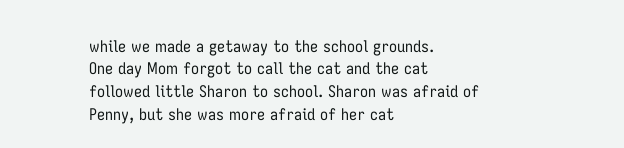while we made a getaway to the school grounds.
One day Mom forgot to call the cat and the cat followed little Sharon to school. Sharon was afraid of Penny, but she was more afraid of her cat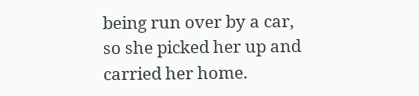being run over by a car, so she picked her up and carried her home.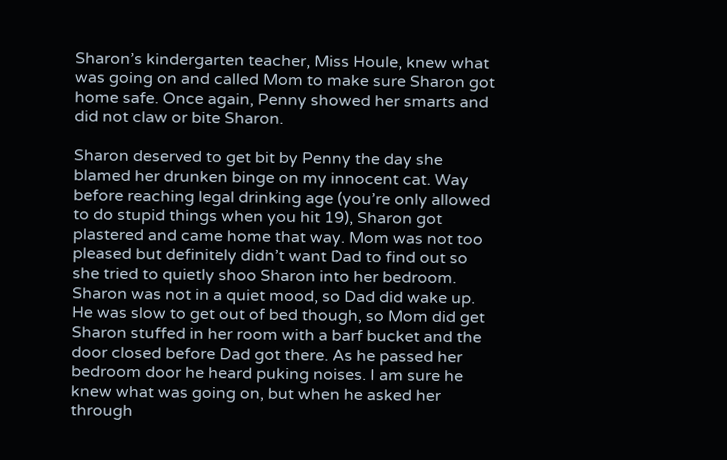Sharon’s kindergarten teacher, Miss Houle, knew what was going on and called Mom to make sure Sharon got home safe. Once again, Penny showed her smarts and did not claw or bite Sharon.

Sharon deserved to get bit by Penny the day she blamed her drunken binge on my innocent cat. Way before reaching legal drinking age (you’re only allowed to do stupid things when you hit 19), Sharon got plastered and came home that way. Mom was not too pleased but definitely didn’t want Dad to find out so she tried to quietly shoo Sharon into her bedroom. Sharon was not in a quiet mood, so Dad did wake up. He was slow to get out of bed though, so Mom did get Sharon stuffed in her room with a barf bucket and the door closed before Dad got there. As he passed her bedroom door he heard puking noises. I am sure he knew what was going on, but when he asked her through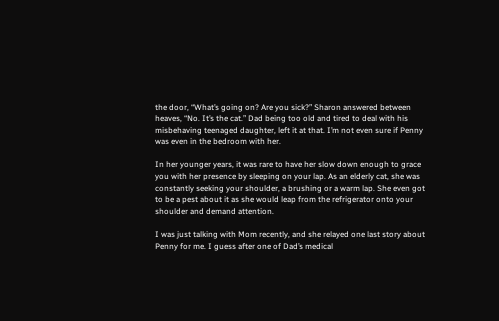the door, “What’s going on? Are you sick?” Sharon answered between heaves, “No. It’s the cat.” Dad being too old and tired to deal with his misbehaving teenaged daughter, left it at that. I’m not even sure if Penny was even in the bedroom with her.

In her younger years, it was rare to have her slow down enough to grace you with her presence by sleeping on your lap. As an elderly cat, she was constantly seeking your shoulder, a brushing or a warm lap. She even got to be a pest about it as she would leap from the refrigerator onto your shoulder and demand attention.

I was just talking with Mom recently, and she relayed one last story about Penny for me. I guess after one of Dad’s medical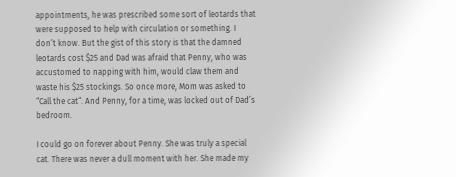appointments, he was prescribed some sort of leotards that were supposed to help with circulation or something. I don’t know. But the gist of this story is that the damned leotards cost $25 and Dad was afraid that Penny, who was accustomed to napping with him, would claw them and waste his $25 stockings. So once more, Mom was asked to “Call the cat“. And Penny, for a time, was locked out of Dad’s bedroom.

I could go on forever about Penny. She was truly a special cat. There was never a dull moment with her. She made my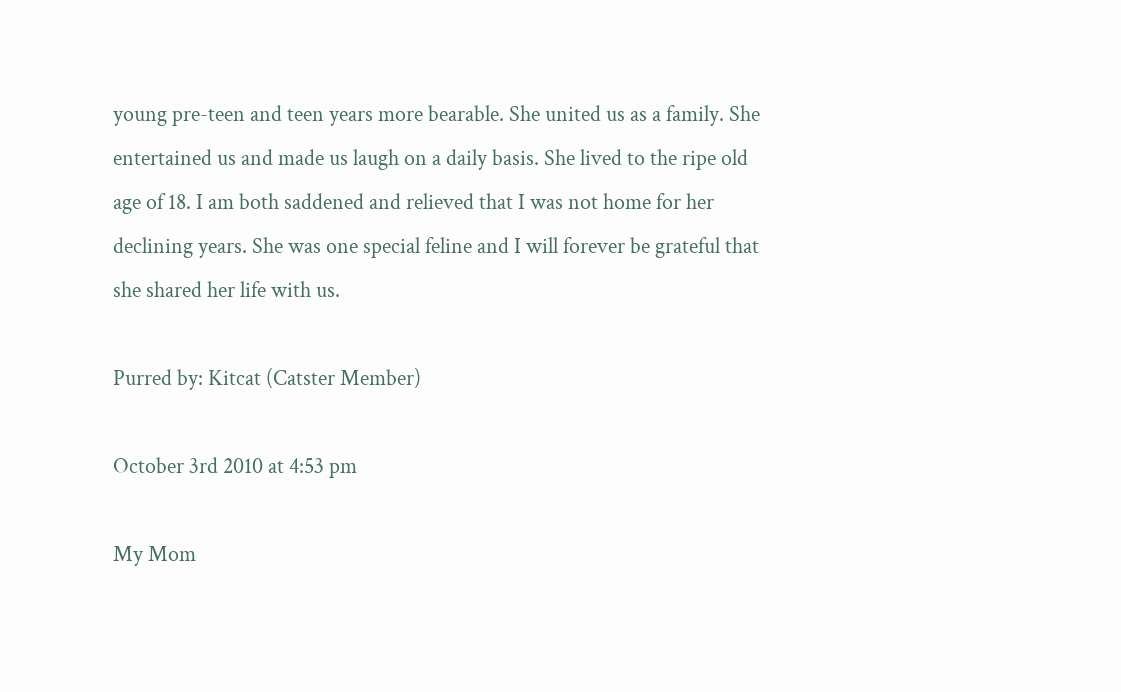young pre-teen and teen years more bearable. She united us as a family. She entertained us and made us laugh on a daily basis. She lived to the ripe old age of 18. I am both saddened and relieved that I was not home for her declining years. She was one special feline and I will forever be grateful that she shared her life with us.

Purred by: Kitcat (Catster Member)

October 3rd 2010 at 4:53 pm

My Mom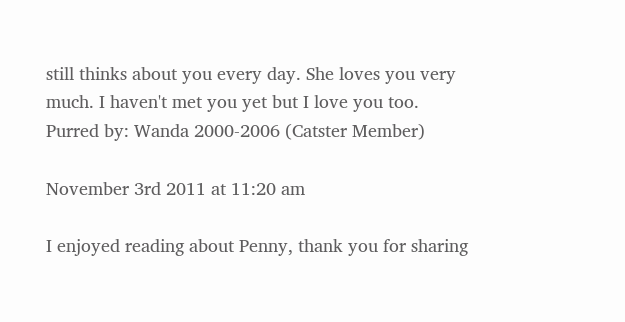still thinks about you every day. She loves you very much. I haven't met you yet but I love you too.
Purred by: Wanda 2000-2006 (Catster Member)

November 3rd 2011 at 11:20 am

I enjoyed reading about Penny, thank you for sharing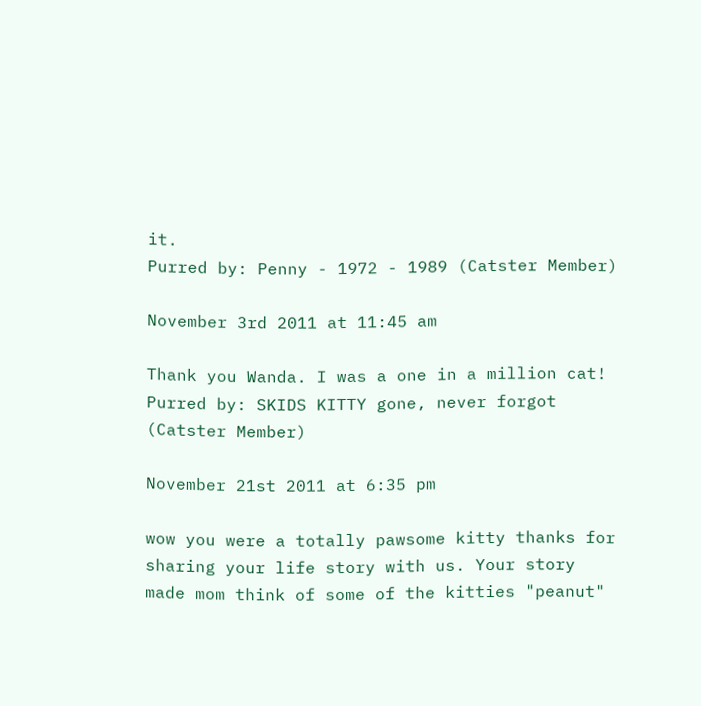it.
Purred by: Penny - 1972 - 1989 (Catster Member)

November 3rd 2011 at 11:45 am

Thank you Wanda. I was a one in a million cat!
Purred by: SKIDS KITTY gone, never forgot (Catster Member)

November 21st 2011 at 6:35 pm

wow you were a totally pawsome kitty thanks for sharing your life story with us. Your story made mom think of some of the kitties "peanut"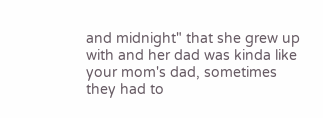and midnight" that she grew up with and her dad was kinda like your mom's dad, sometimes they had to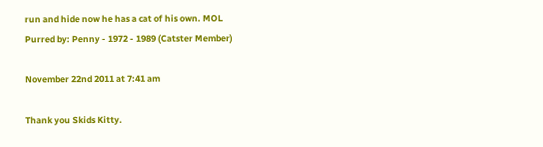run and hide now he has a cat of his own. MOL
Purred by: Penny - 1972 - 1989 (Catster Member)

November 22nd 2011 at 7:41 am

Thank you Skids Kitty.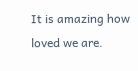It is amazing how loved we are.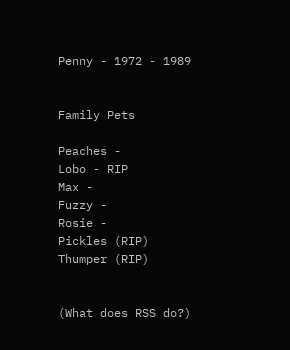Penny - 1972 - 1989


Family Pets

Peaches -
Lobo - RIP
Max -
Fuzzy -
Rosie -
Pickles (RIP)
Thumper (RIP)


(What does RSS do?)